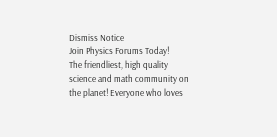Dismiss Notice
Join Physics Forums Today!
The friendliest, high quality science and math community on the planet! Everyone who loves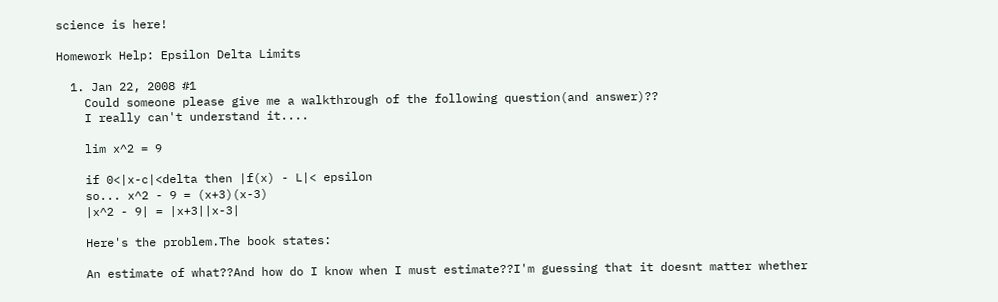science is here!

Homework Help: Epsilon Delta Limits

  1. Jan 22, 2008 #1
    Could someone please give me a walkthrough of the following question(and answer)??
    I really can't understand it....

    lim x^2 = 9

    if 0<|x-c|<delta then |f(x) - L|< epsilon
    so... x^2 - 9 = (x+3)(x-3)
    |x^2 - 9| = |x+3||x-3|

    Here's the problem.The book states:

    An estimate of what??And how do I know when I must estimate??I'm guessing that it doesnt matter whether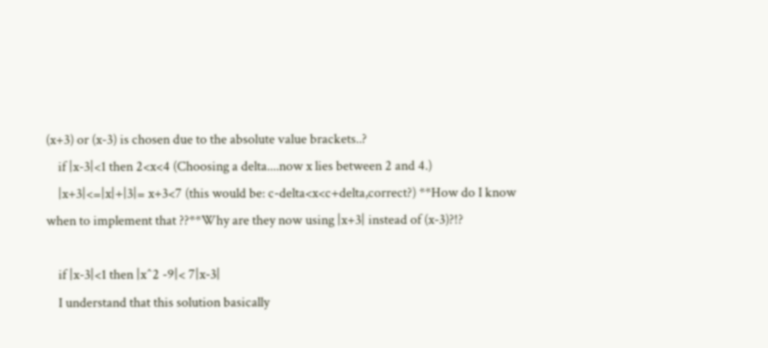(x+3) or (x-3) is chosen due to the absolute value brackets..?
    if |x-3|<1 then 2<x<4 (Choosing a delta....now x lies between 2 and 4.)
    |x+3|<=|x|+|3|= x+3<7 (this would be: c-delta<x<c+delta,correct?) **How do I know when to implement that ??**Why are they now using |x+3| instead of (x-3)?!?

    if |x-3|<1 then |x^2 -9|< 7|x-3|
    I understand that this solution basically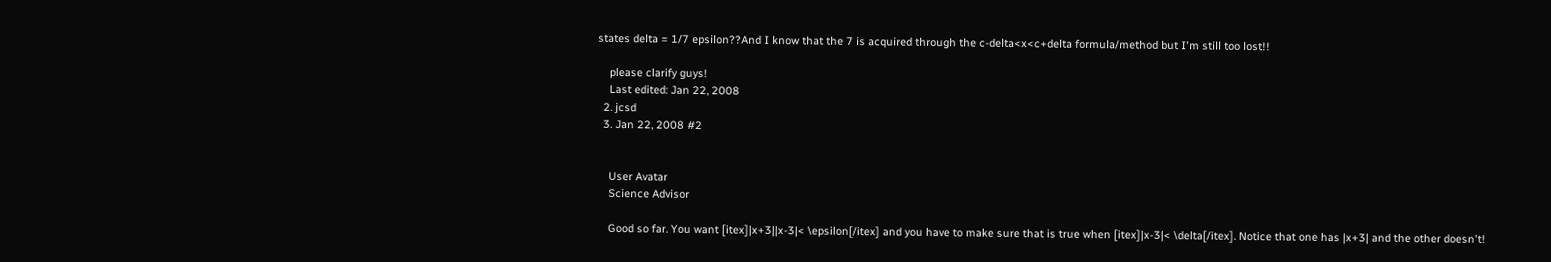states delta = 1/7 epsilon??And I know that the 7 is acquired through the c-delta<x<c+delta formula/method but I'm still too lost!!

    please clarify guys!
    Last edited: Jan 22, 2008
  2. jcsd
  3. Jan 22, 2008 #2


    User Avatar
    Science Advisor

    Good so far. You want [itex]|x+3||x-3|< \epsilon[/itex] and you have to make sure that is true when [itex]|x-3|< \delta[/itex]. Notice that one has |x+3| and the other doesn't!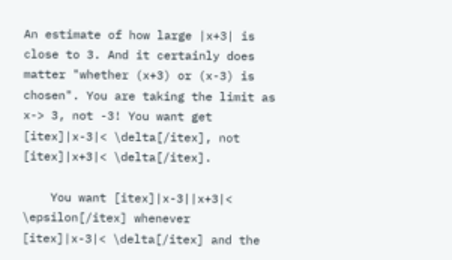An estimate of how large |x+3| is close to 3. And it certainly does matter "whether (x+3) or (x-3) is chosen". You are taking the limit as x-> 3, not -3! You want get [itex]|x-3|< \delta[/itex], not [itex]|x+3|< \delta[/itex].

    You want [itex]|x-3||x+3|< \epsilon[/itex] whenever [itex]|x-3|< \delta[/itex] and the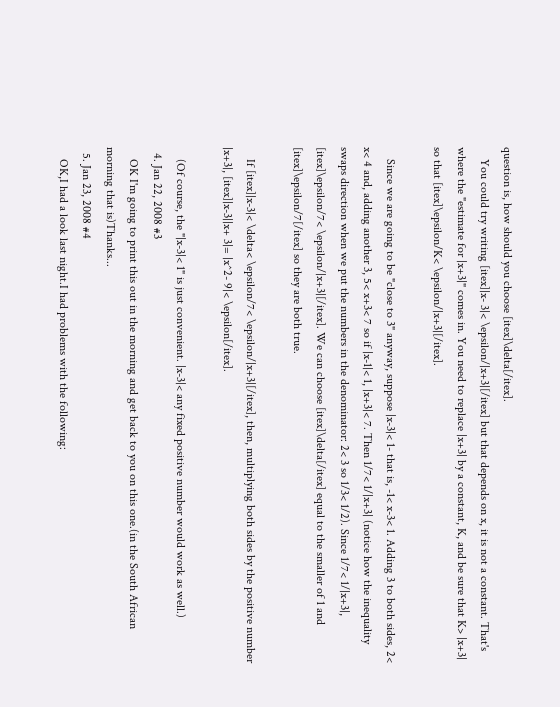question is, how should you choose [itex]\delta[/itex].
    You could try writing [itex]|x- 3|< \epsilon/|x+3|[/itex] but that depends on x, it is not a constant. That's where the "estimate for |x+3|" comes in. You need to replace |x+3| by a constant, K, and be sure that K> |x+3| so that [itex]\epsilon/K< \epsilon/|x+3|[/itex].

    Since we are going to be "close to 3" anyway, suppose |x-3|< 1- that is, -1< x-3< 1. Adding 3 to both sides, 2< x< 4 and, adding another 3, 5< x+3< 7 so if |x-1|< 1, |x+3|< 7. Then 1/7< 1/|x+3| (notice how the inequality swaps direction when we put the numbers in the denominator: 2< 3 so 1/3< 1/2). Since 1/7< 1/|x+3|, [itex]\epsilon/7< \epsilon/|x+3|[/itex]. We can choose [itex]\delta[/itex] equal to the smaller of 1 and [itex]\epsilon/7[/itex] so they are both true.

    If [itex]|x-3|< \delta< \epsilon/7< \epsilon/|x+3|[/itex], then, multiplying both sides by the positive number |x+3|, [itex]|x-3||x+ 3|= |x^2- 9|< \epsilon[/itex].

    (Of course, the "|x-3|< 1" is just convenient. |x-3|< any fixed positive number would work as well.)
  4. Jan 22, 2008 #3
    OK I'm going to print this out in the morning and get back to you on this one.(in the South African morning that is)Thanks...
  5. Jan 23, 2008 #4
    OK,I had a look last night.I had problems with the following: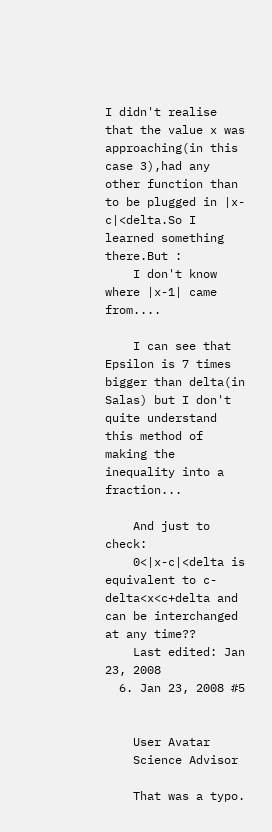I didn't realise that the value x was approaching(in this case 3),had any other function than to be plugged in |x-c|<delta.So I learned something there.But :
    I don't know where |x-1| came from....

    I can see that Epsilon is 7 times bigger than delta(in Salas) but I don't quite understand this method of making the inequality into a fraction...

    And just to check:
    0<|x-c|<delta is equivalent to c-delta<x<c+delta and can be interchanged at any time??
    Last edited: Jan 23, 2008
  6. Jan 23, 2008 #5


    User Avatar
    Science Advisor

    That was a typo.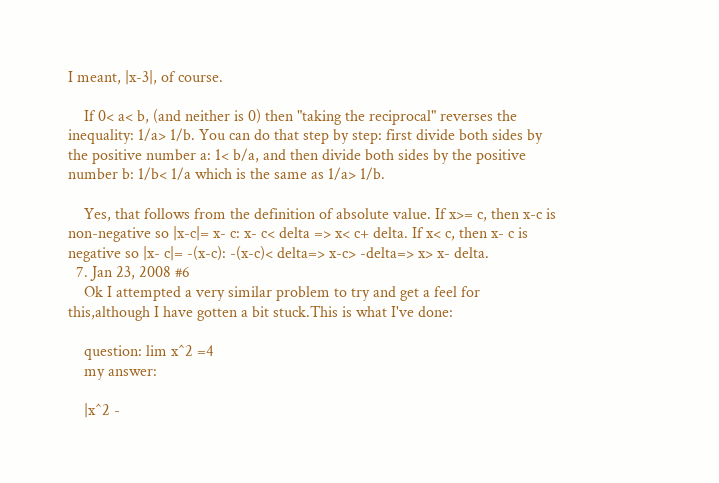I meant, |x-3|, of course.

    If 0< a< b, (and neither is 0) then "taking the reciprocal" reverses the inequality: 1/a> 1/b. You can do that step by step: first divide both sides by the positive number a: 1< b/a, and then divide both sides by the positive number b: 1/b< 1/a which is the same as 1/a> 1/b.

    Yes, that follows from the definition of absolute value. If x>= c, then x-c is non-negative so |x-c|= x- c: x- c< delta => x< c+ delta. If x< c, then x- c is negative so |x- c|= -(x-c): -(x-c)< delta=> x-c> -delta=> x> x- delta.
  7. Jan 23, 2008 #6
    Ok I attempted a very similar problem to try and get a feel for this,although I have gotten a bit stuck.This is what I've done:

    question: lim x^2 =4
    my answer:

    |x^2 -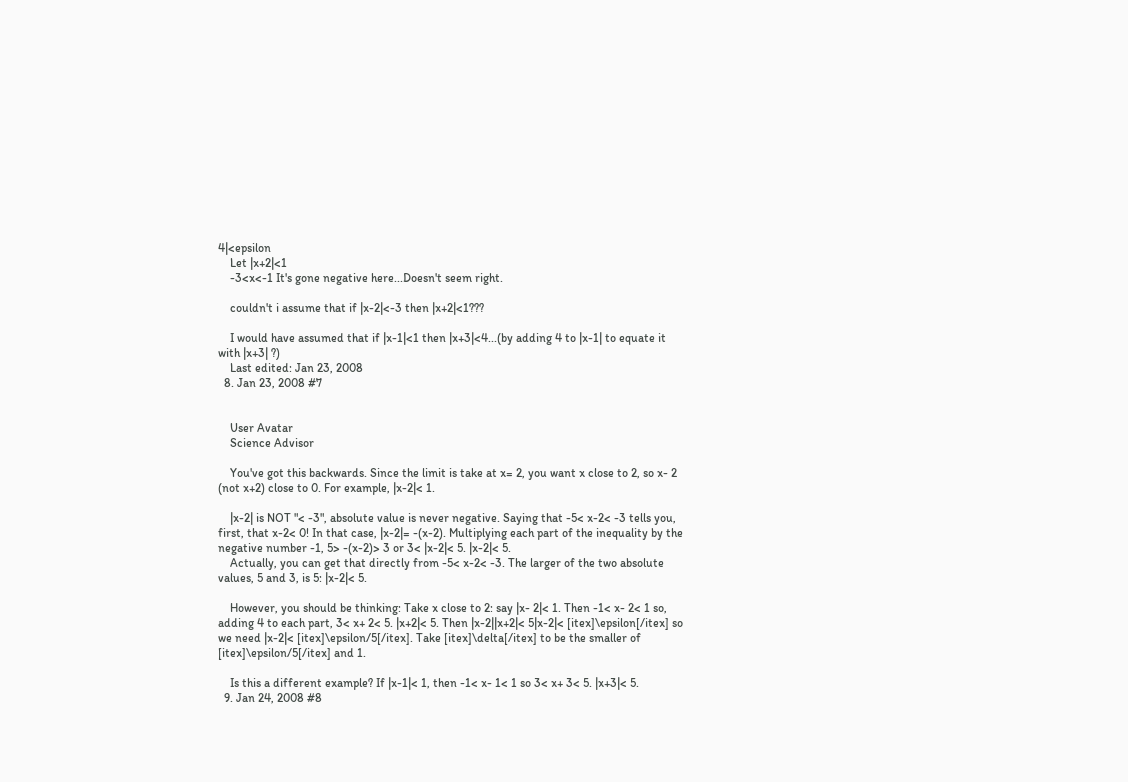4|<epsilon
    Let |x+2|<1
    -3<x<-1 It's gone negative here...Doesn't seem right.

    couldn't i assume that if |x-2|<-3 then |x+2|<1???

    I would have assumed that if |x-1|<1 then |x+3|<4...(by adding 4 to |x-1| to equate it with |x+3| ?)
    Last edited: Jan 23, 2008
  8. Jan 23, 2008 #7


    User Avatar
    Science Advisor

    You've got this backwards. Since the limit is take at x= 2, you want x close to 2, so x- 2 (not x+2) close to 0. For example, |x-2|< 1.

    |x-2| is NOT "< -3", absolute value is never negative. Saying that -5< x-2< -3 tells you, first, that x-2< 0! In that case, |x-2|= -(x-2). Multiplying each part of the inequality by the negative number -1, 5> -(x-2)> 3 or 3< |x-2|< 5. |x-2|< 5.
    Actually, you can get that directly from -5< x-2< -3. The larger of the two absolute values, 5 and 3, is 5: |x-2|< 5.

    However, you should be thinking: Take x close to 2: say |x- 2|< 1. Then -1< x- 2< 1 so, adding 4 to each part, 3< x+ 2< 5. |x+2|< 5. Then |x-2||x+2|< 5|x-2|< [itex]\epsilon[/itex] so we need |x-2|< [itex]\epsilon/5[/itex]. Take [itex]\delta[/itex] to be the smaller of [itex]\epsilon/5[/itex] and 1.

    Is this a different example? If |x-1|< 1, then -1< x- 1< 1 so 3< x+ 3< 5. |x+3|< 5.
  9. Jan 24, 2008 #8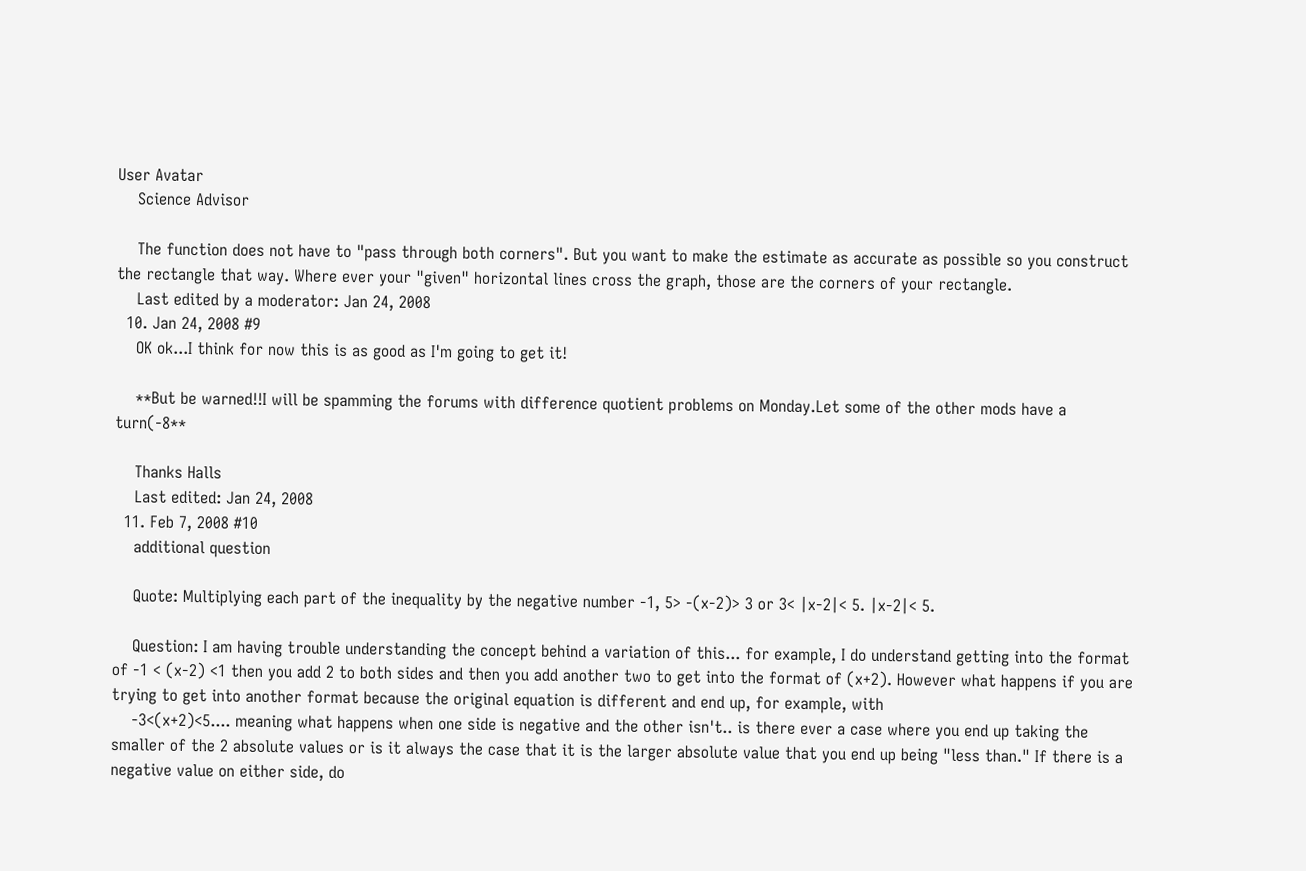User Avatar
    Science Advisor

    The function does not have to "pass through both corners". But you want to make the estimate as accurate as possible so you construct the rectangle that way. Where ever your "given" horizontal lines cross the graph, those are the corners of your rectangle.
    Last edited by a moderator: Jan 24, 2008
  10. Jan 24, 2008 #9
    OK ok...I think for now this is as good as I'm going to get it!

    **But be warned!!I will be spamming the forums with difference quotient problems on Monday.Let some of the other mods have a turn(-8**

    Thanks Halls
    Last edited: Jan 24, 2008
  11. Feb 7, 2008 #10
    additional question

    Quote: Multiplying each part of the inequality by the negative number -1, 5> -(x-2)> 3 or 3< |x-2|< 5. |x-2|< 5.

    Question: I am having trouble understanding the concept behind a variation of this... for example, I do understand getting into the format of -1 < (x-2) <1 then you add 2 to both sides and then you add another two to get into the format of (x+2). However what happens if you are trying to get into another format because the original equation is different and end up, for example, with
    -3<(x+2)<5.... meaning what happens when one side is negative and the other isn't.. is there ever a case where you end up taking the smaller of the 2 absolute values or is it always the case that it is the larger absolute value that you end up being "less than." If there is a negative value on either side, do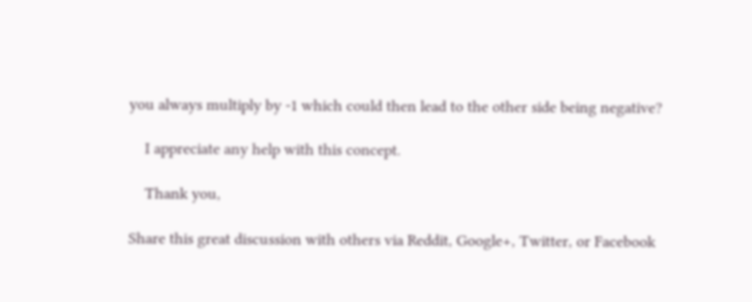you always multiply by -1 which could then lead to the other side being negative?

    I appreciate any help with this concept.

    Thank you,

Share this great discussion with others via Reddit, Google+, Twitter, or Facebook